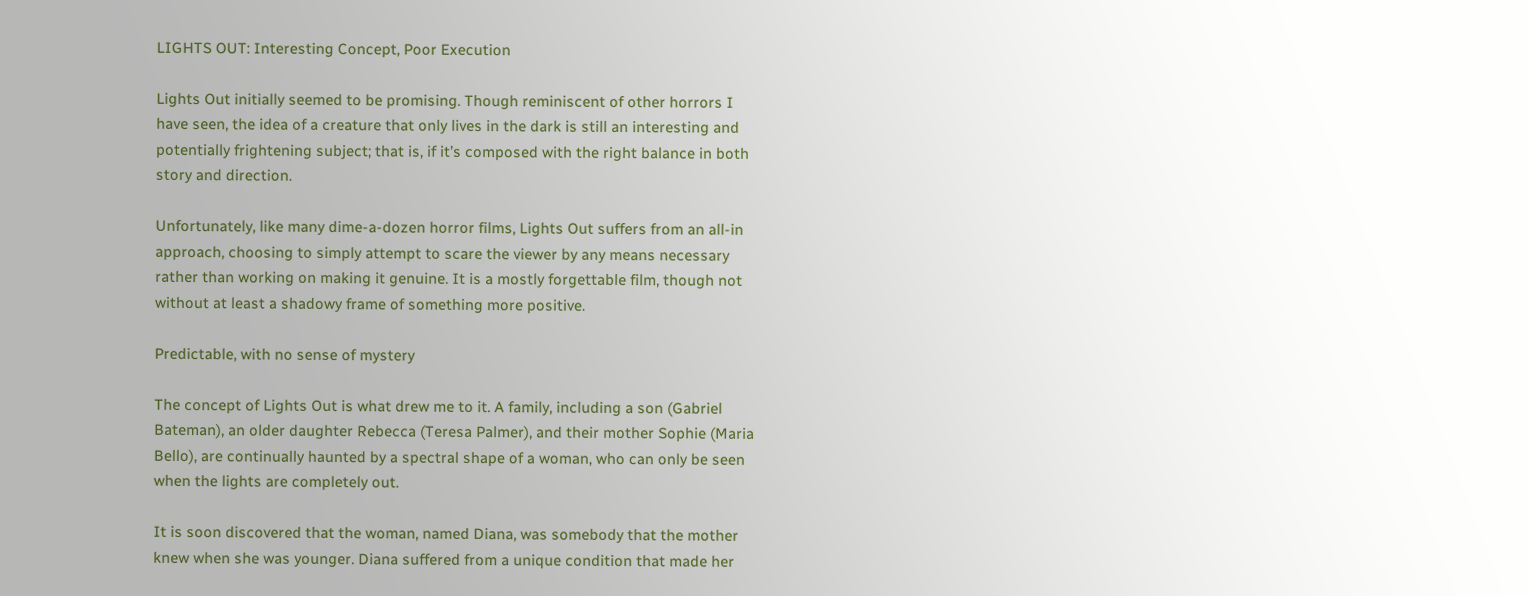LIGHTS OUT: Interesting Concept, Poor Execution

Lights Out initially seemed to be promising. Though reminiscent of other horrors I have seen, the idea of a creature that only lives in the dark is still an interesting and potentially frightening subject; that is, if it’s composed with the right balance in both story and direction.

Unfortunately, like many dime-a-dozen horror films, Lights Out suffers from an all-in approach, choosing to simply attempt to scare the viewer by any means necessary rather than working on making it genuine. It is a mostly forgettable film, though not without at least a shadowy frame of something more positive.

Predictable, with no sense of mystery

The concept of Lights Out is what drew me to it. A family, including a son (Gabriel Bateman), an older daughter Rebecca (Teresa Palmer), and their mother Sophie (Maria Bello), are continually haunted by a spectral shape of a woman, who can only be seen when the lights are completely out.

It is soon discovered that the woman, named Diana, was somebody that the mother knew when she was younger. Diana suffered from a unique condition that made her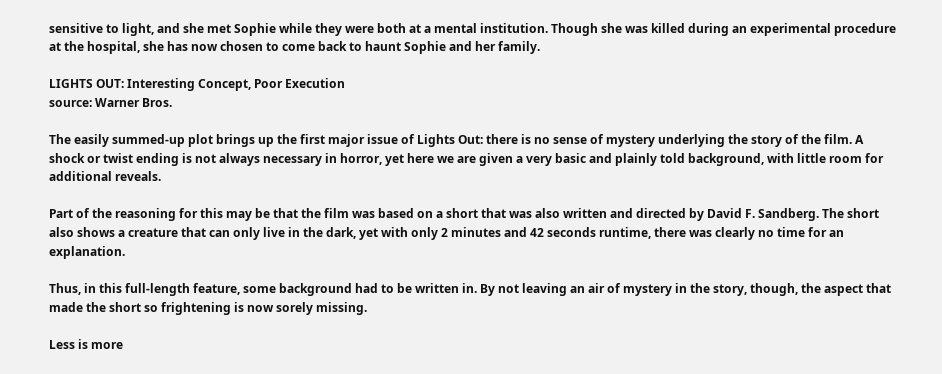sensitive to light, and she met Sophie while they were both at a mental institution. Though she was killed during an experimental procedure at the hospital, she has now chosen to come back to haunt Sophie and her family.

LIGHTS OUT: Interesting Concept, Poor Execution
source: Warner Bros.

The easily summed-up plot brings up the first major issue of Lights Out: there is no sense of mystery underlying the story of the film. A shock or twist ending is not always necessary in horror, yet here we are given a very basic and plainly told background, with little room for additional reveals.

Part of the reasoning for this may be that the film was based on a short that was also written and directed by David F. Sandberg. The short also shows a creature that can only live in the dark, yet with only 2 minutes and 42 seconds runtime, there was clearly no time for an explanation.

Thus, in this full-length feature, some background had to be written in. By not leaving an air of mystery in the story, though, the aspect that made the short so frightening is now sorely missing.

Less is more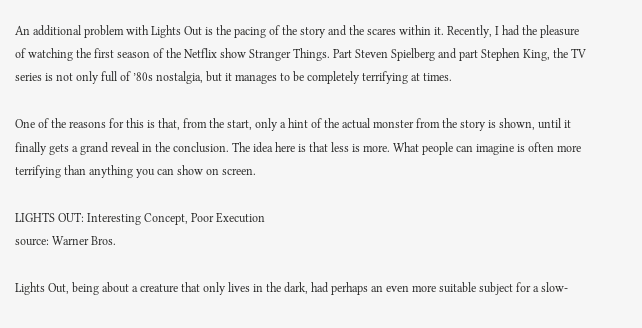An additional problem with Lights Out is the pacing of the story and the scares within it. Recently, I had the pleasure of watching the first season of the Netflix show Stranger Things. Part Steven Spielberg and part Stephen King, the TV series is not only full of ’80s nostalgia, but it manages to be completely terrifying at times.

One of the reasons for this is that, from the start, only a hint of the actual monster from the story is shown, until it finally gets a grand reveal in the conclusion. The idea here is that less is more. What people can imagine is often more terrifying than anything you can show on screen.

LIGHTS OUT: Interesting Concept, Poor Execution
source: Warner Bros.

Lights Out, being about a creature that only lives in the dark, had perhaps an even more suitable subject for a slow-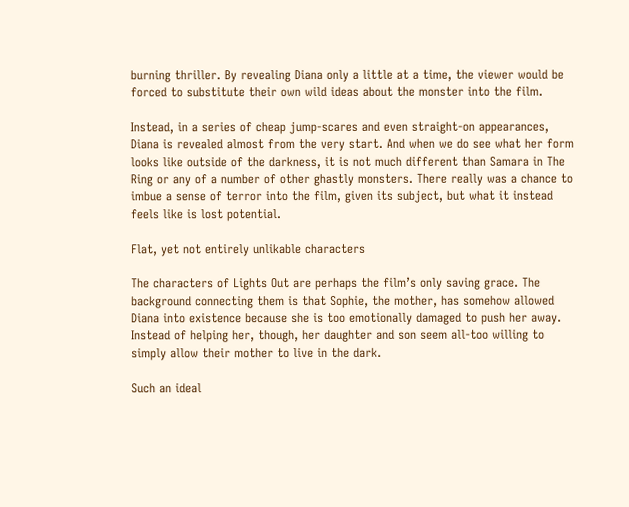burning thriller. By revealing Diana only a little at a time, the viewer would be forced to substitute their own wild ideas about the monster into the film.

Instead, in a series of cheap jump-scares and even straight-on appearances, Diana is revealed almost from the very start. And when we do see what her form looks like outside of the darkness, it is not much different than Samara in The Ring or any of a number of other ghastly monsters. There really was a chance to imbue a sense of terror into the film, given its subject, but what it instead feels like is lost potential.

Flat, yet not entirely unlikable characters

The characters of Lights Out are perhaps the film’s only saving grace. The background connecting them is that Sophie, the mother, has somehow allowed Diana into existence because she is too emotionally damaged to push her away. Instead of helping her, though, her daughter and son seem all-too willing to simply allow their mother to live in the dark.

Such an ideal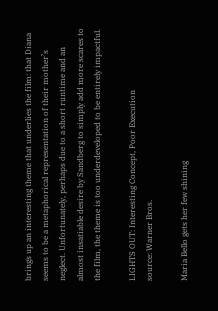brings up an interesting theme that underlies the film: that Diana seems to be a metaphorical representation of their mother’s neglect. Unfortunately, perhaps due to a short runtime and an almost insatiable desire by Sandberg to simply add more scares to the film, the theme is too underdeveloped to be entirely impactful.

LIGHTS OUT: Interesting Concept, Poor Execution
source: Warner Bros.

Maria Bello gets her few shining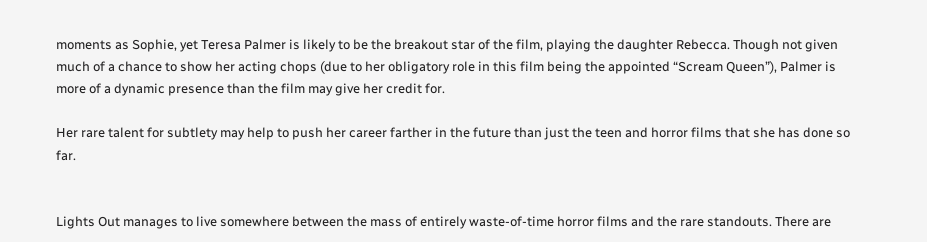moments as Sophie, yet Teresa Palmer is likely to be the breakout star of the film, playing the daughter Rebecca. Though not given much of a chance to show her acting chops (due to her obligatory role in this film being the appointed “Scream Queen”), Palmer is more of a dynamic presence than the film may give her credit for.

Her rare talent for subtlety may help to push her career farther in the future than just the teen and horror films that she has done so far.


Lights Out manages to live somewhere between the mass of entirely waste-of-time horror films and the rare standouts. There are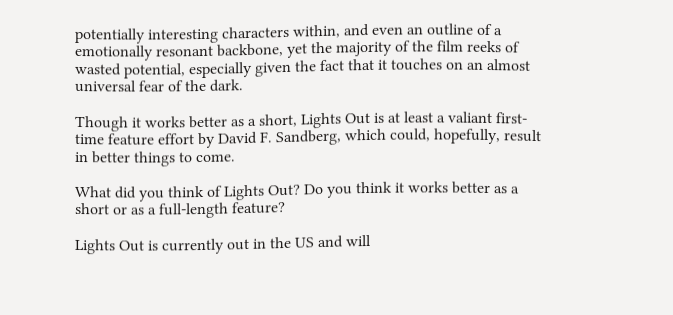potentially interesting characters within, and even an outline of a emotionally resonant backbone, yet the majority of the film reeks of wasted potential, especially given the fact that it touches on an almost universal fear of the dark.

Though it works better as a short, Lights Out is at least a valiant first-time feature effort by David F. Sandberg, which could, hopefully, result in better things to come.

What did you think of Lights Out? Do you think it works better as a short or as a full-length feature?

Lights Out is currently out in the US and will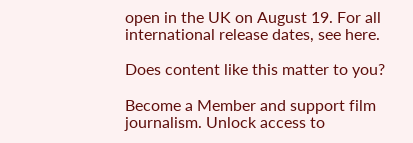open in the UK on August 19. For all international release dates, see here.

Does content like this matter to you?

Become a Member and support film journalism. Unlock access to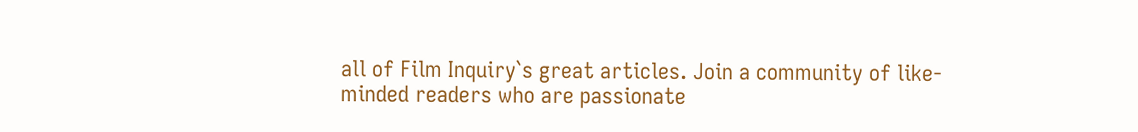all of Film Inquiry`s great articles. Join a community of like-minded readers who are passionate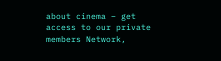about cinema – get access to our private members Network,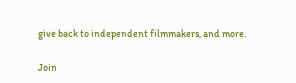give back to independent filmmakers, and more.

Join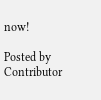now!

Posted by Contributor